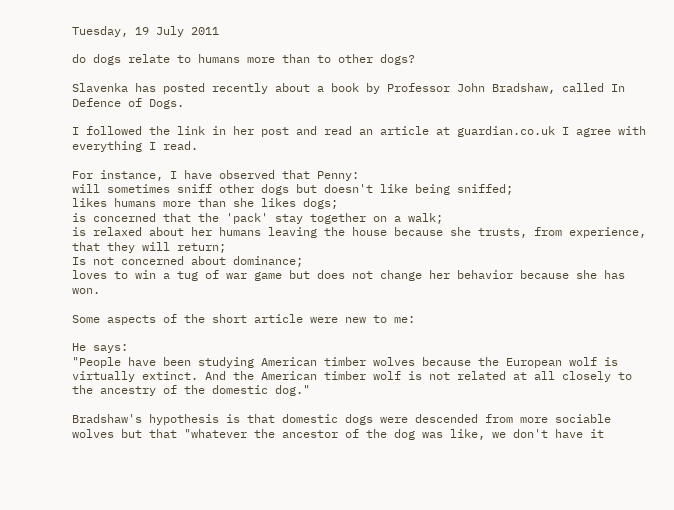Tuesday, 19 July 2011

do dogs relate to humans more than to other dogs?

Slavenka has posted recently about a book by Professor John Bradshaw, called In Defence of Dogs.

I followed the link in her post and read an article at guardian.co.uk I agree with everything I read.

For instance, I have observed that Penny:
will sometimes sniff other dogs but doesn't like being sniffed;
likes humans more than she likes dogs;
is concerned that the 'pack' stay together on a walk;
is relaxed about her humans leaving the house because she trusts, from experience, that they will return;
Is not concerned about dominance;
loves to win a tug of war game but does not change her behavior because she has won.

Some aspects of the short article were new to me:

He says:
"People have been studying American timber wolves because the European wolf is virtually extinct. And the American timber wolf is not related at all closely to the ancestry of the domestic dog."

Bradshaw's hypothesis is that domestic dogs were descended from more sociable wolves but that "whatever the ancestor of the dog was like, we don't have it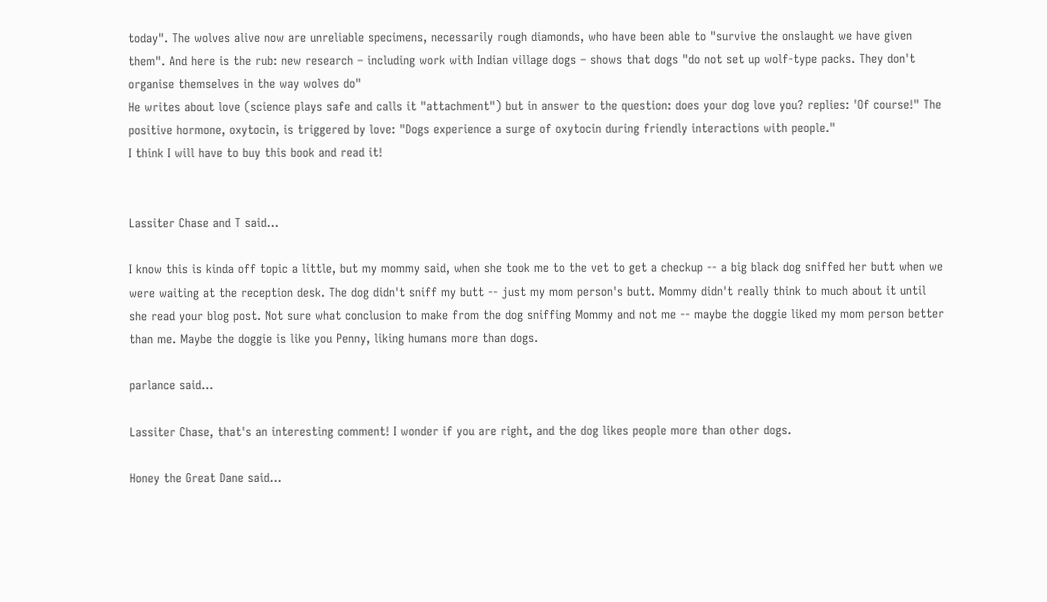today". The wolves alive now are unreliable specimens, necessarily rough diamonds, who have been able to "survive the onslaught we have given them". And here is the rub: new research – including work with Indian village dogs – shows that dogs "do not set up wolf-type packs. They don't organise themselves in the way wolves do"
He writes about love (science plays safe and calls it "attachment") but in answer to the question: does your dog love you? replies: 'Of course!" The positive hormone, oxytocin, is triggered by love: "Dogs experience a surge of oxytocin during friendly interactions with people."
I think I will have to buy this book and read it!


Lassiter Chase and T said...

I know this is kinda off topic a little, but my mommy said, when she took me to the vet to get a checkup -- a big black dog sniffed her butt when we were waiting at the reception desk. The dog didn't sniff my butt -- just my mom person's butt. Mommy didn't really think to much about it until she read your blog post. Not sure what conclusion to make from the dog sniffing Mommy and not me -- maybe the doggie liked my mom person better than me. Maybe the doggie is like you Penny, liking humans more than dogs.

parlance said...

Lassiter Chase, that's an interesting comment! I wonder if you are right, and the dog likes people more than other dogs.

Honey the Great Dane said...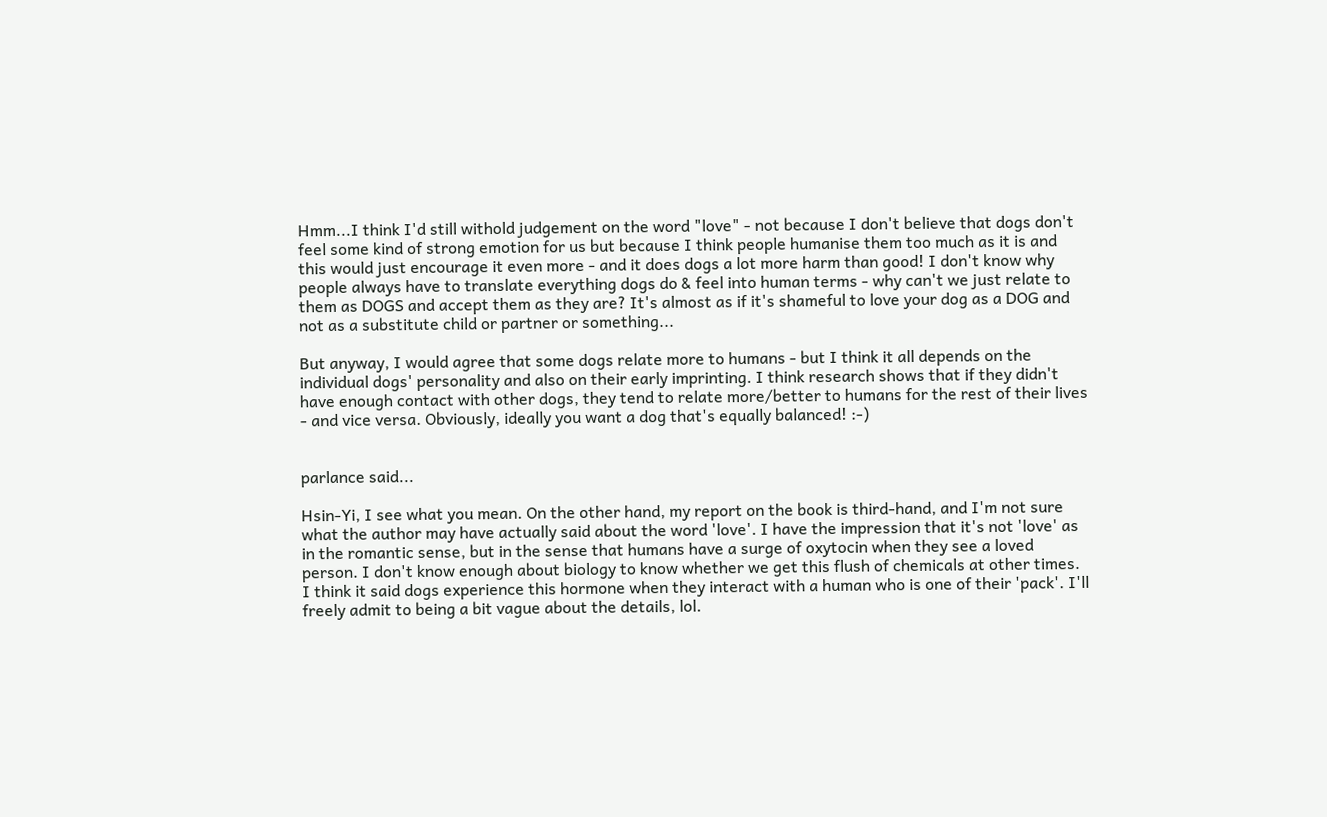Hmm...I think I'd still withold judgement on the word "love" - not because I don't believe that dogs don't feel some kind of strong emotion for us but because I think people humanise them too much as it is and this would just encourage it even more - and it does dogs a lot more harm than good! I don't know why people always have to translate everything dogs do & feel into human terms - why can't we just relate to them as DOGS and accept them as they are? It's almost as if it's shameful to love your dog as a DOG and not as a substitute child or partner or something...

But anyway, I would agree that some dogs relate more to humans - but I think it all depends on the individual dogs' personality and also on their early imprinting. I think research shows that if they didn't have enough contact with other dogs, they tend to relate more/better to humans for the rest of their lives - and vice versa. Obviously, ideally you want a dog that's equally balanced! :-)


parlance said...

Hsin-Yi, I see what you mean. On the other hand, my report on the book is third-hand, and I'm not sure what the author may have actually said about the word 'love'. I have the impression that it's not 'love' as in the romantic sense, but in the sense that humans have a surge of oxytocin when they see a loved person. I don't know enough about biology to know whether we get this flush of chemicals at other times. I think it said dogs experience this hormone when they interact with a human who is one of their 'pack'. I'll freely admit to being a bit vague about the details, lol.